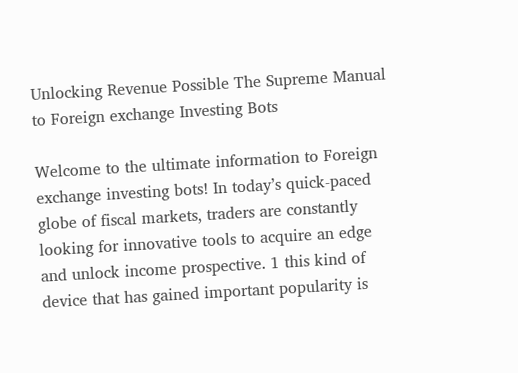Unlocking Revenue Possible The Supreme Manual to Foreign exchange Investing Bots

Welcome to the ultimate information to Foreign exchange investing bots! In today’s quick-paced globe of fiscal markets, traders are constantly looking for innovative tools to acquire an edge and unlock income prospective. 1 this kind of device that has gained important popularity is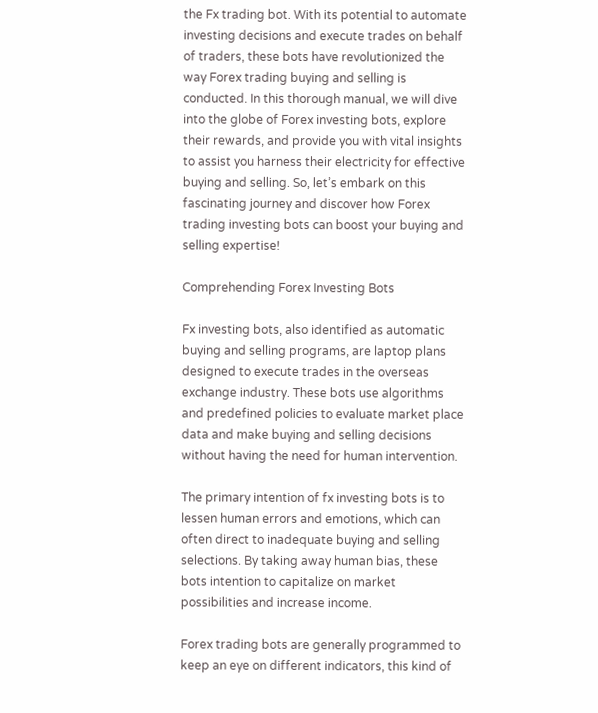the Fx trading bot. With its potential to automate investing decisions and execute trades on behalf of traders, these bots have revolutionized the way Forex trading buying and selling is conducted. In this thorough manual, we will dive into the globe of Forex investing bots, explore their rewards, and provide you with vital insights to assist you harness their electricity for effective buying and selling. So, let’s embark on this fascinating journey and discover how Forex trading investing bots can boost your buying and selling expertise!

Comprehending Forex Investing Bots

Fx investing bots, also identified as automatic buying and selling programs, are laptop plans designed to execute trades in the overseas exchange industry. These bots use algorithms and predefined policies to evaluate market place data and make buying and selling decisions without having the need for human intervention.

The primary intention of fx investing bots is to lessen human errors and emotions, which can often direct to inadequate buying and selling selections. By taking away human bias, these bots intention to capitalize on market possibilities and increase income.

Forex trading bots are generally programmed to keep an eye on different indicators, this kind of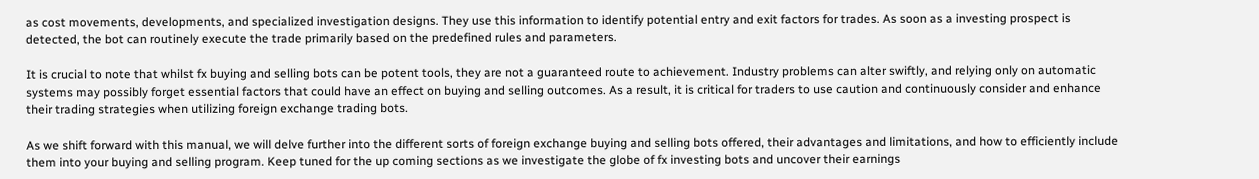as cost movements, developments, and specialized investigation designs. They use this information to identify potential entry and exit factors for trades. As soon as a investing prospect is detected, the bot can routinely execute the trade primarily based on the predefined rules and parameters.

It is crucial to note that whilst fx buying and selling bots can be potent tools, they are not a guaranteed route to achievement. Industry problems can alter swiftly, and relying only on automatic systems may possibly forget essential factors that could have an effect on buying and selling outcomes. As a result, it is critical for traders to use caution and continuously consider and enhance their trading strategies when utilizing foreign exchange trading bots.

As we shift forward with this manual, we will delve further into the different sorts of foreign exchange buying and selling bots offered, their advantages and limitations, and how to efficiently include them into your buying and selling program. Keep tuned for the up coming sections as we investigate the globe of fx investing bots and uncover their earnings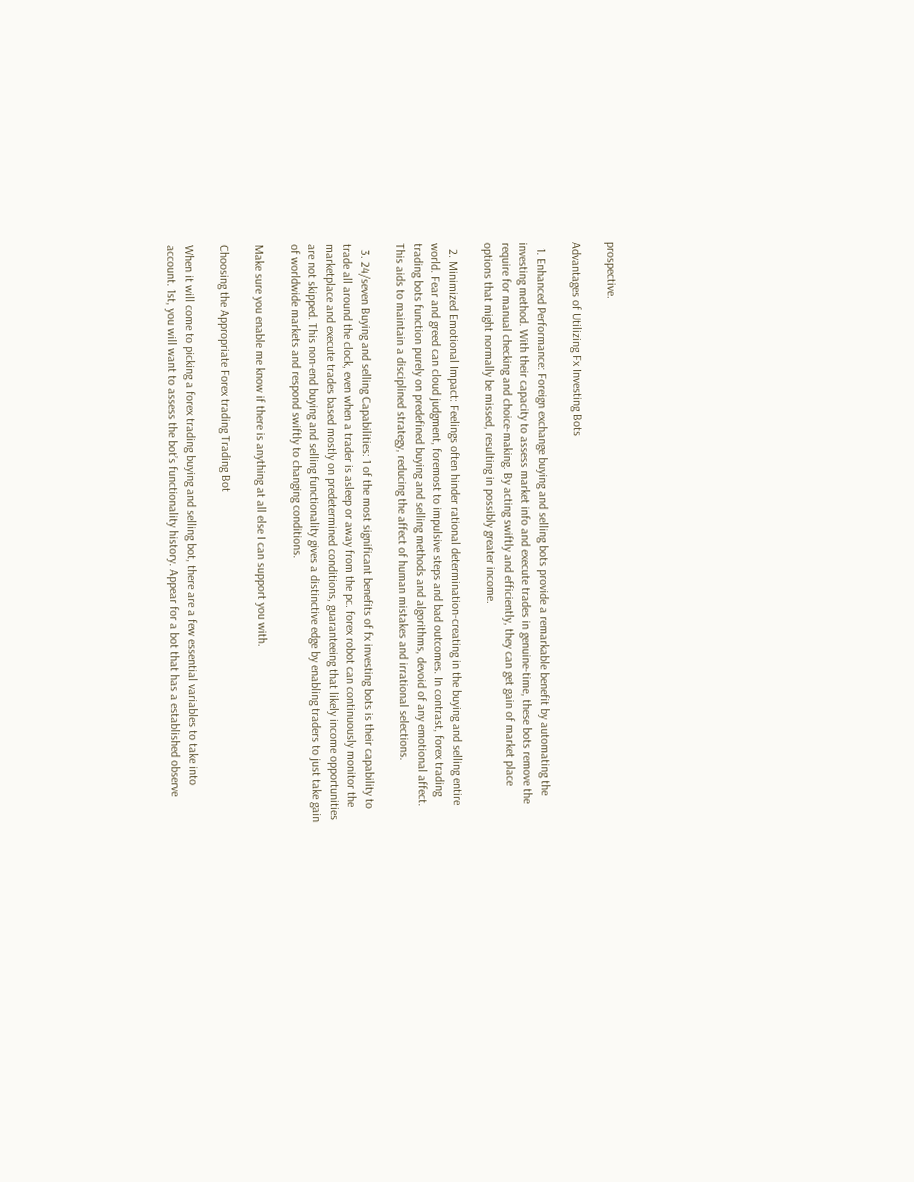prospective.

Advantages of Utilizing Fx Investing Bots

  1. Enhanced Performance: Foreign exchange buying and selling bots provide a remarkable benefit by automating the investing method. With their capacity to assess market info and execute trades in genuine-time, these bots remove the require for manual checking and choice-making. By acting swiftly and efficiently, they can get gain of market place options that might normally be missed, resulting in possibly greater income.

  2. Minimized Emotional Impact: Feelings often hinder rational determination-creating in the buying and selling entire world. Fear and greed can cloud judgment, foremost to impulsive steps and bad outcomes. In contrast, forex trading trading bots function purely on predefined buying and selling methods and algorithms, devoid of any emotional affect. This aids to maintain a disciplined strategy, reducing the affect of human mistakes and irrational selections.

  3. 24/seven Buying and selling Capabilities: 1 of the most significant benefits of fx investing bots is their capability to trade all around the clock, even when a trader is asleep or away from the pc. forex robot can continuously monitor the marketplace and execute trades based mostly on predetermined conditions, guaranteeing that likely income opportunities are not skipped. This non-end buying and selling functionality gives a distinctive edge by enabling traders to just take gain of worldwide markets and respond swiftly to changing conditions.

Make sure you enable me know if there is anything at all else I can support you with.

Choosing the Appropriate Forex trading Trading Bot

When it will come to picking a forex trading buying and selling bot, there are a few essential variables to take into account. 1st, you will want to assess the bot’s functionality history. Appear for a bot that has a established observe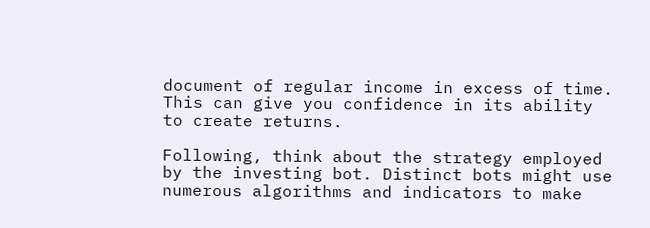document of regular income in excess of time. This can give you confidence in its ability to create returns.

Following, think about the strategy employed by the investing bot. Distinct bots might use numerous algorithms and indicators to make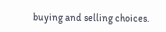buying and selling choices.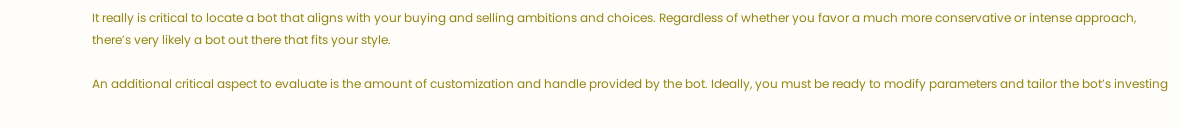It really is critical to locate a bot that aligns with your buying and selling ambitions and choices. Regardless of whether you favor a much more conservative or intense approach, there’s very likely a bot out there that fits your style.

An additional critical aspect to evaluate is the amount of customization and handle provided by the bot. Ideally, you must be ready to modify parameters and tailor the bot’s investing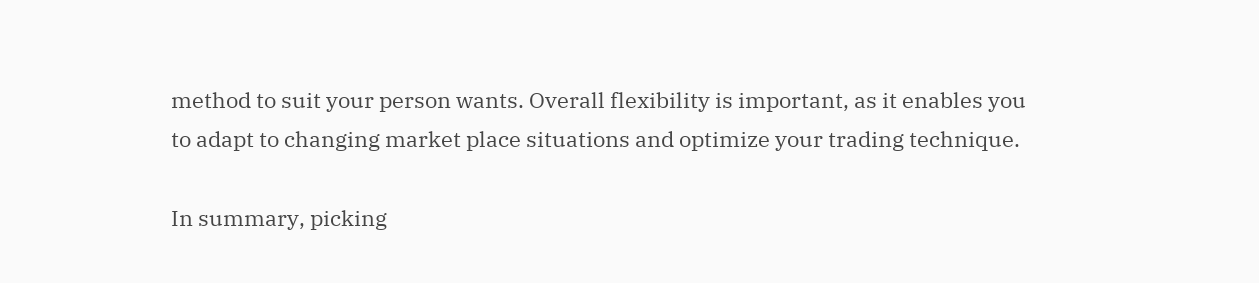method to suit your person wants. Overall flexibility is important, as it enables you to adapt to changing market place situations and optimize your trading technique.

In summary, picking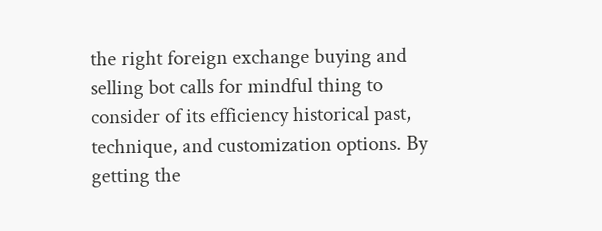the right foreign exchange buying and selling bot calls for mindful thing to consider of its efficiency historical past, technique, and customization options. By getting the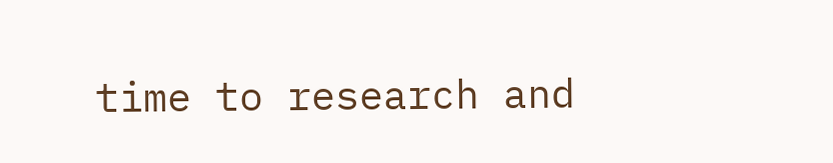time to research and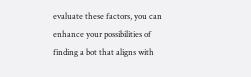evaluate these factors, you can enhance your possibilities of finding a bot that aligns with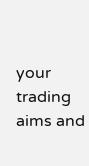your trading aims and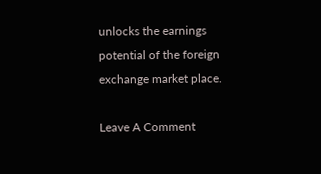unlocks the earnings potential of the foreign exchange market place.

Leave A Comment